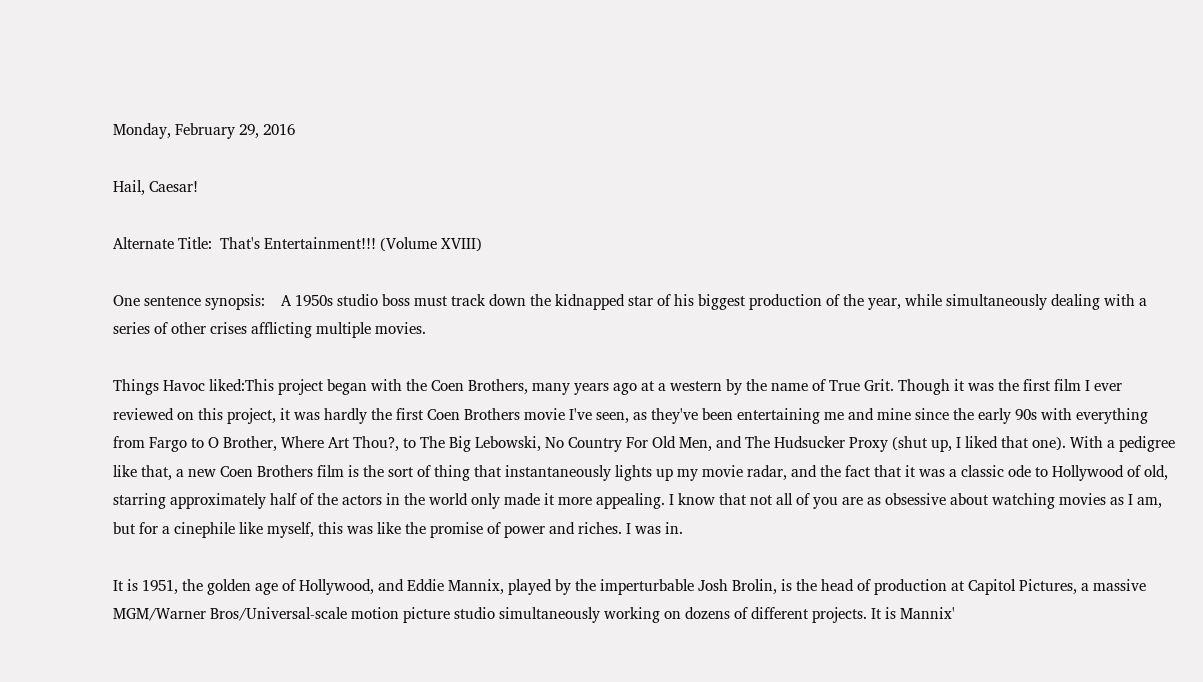Monday, February 29, 2016

Hail, Caesar!

Alternate Title:  That's Entertainment!!! (Volume XVIII)

One sentence synopsis:    A 1950s studio boss must track down the kidnapped star of his biggest production of the year, while simultaneously dealing with a series of other crises afflicting multiple movies.

Things Havoc liked:This project began with the Coen Brothers, many years ago at a western by the name of True Grit. Though it was the first film I ever reviewed on this project, it was hardly the first Coen Brothers movie I've seen, as they've been entertaining me and mine since the early 90s with everything from Fargo to O Brother, Where Art Thou?, to The Big Lebowski, No Country For Old Men, and The Hudsucker Proxy (shut up, I liked that one). With a pedigree like that, a new Coen Brothers film is the sort of thing that instantaneously lights up my movie radar, and the fact that it was a classic ode to Hollywood of old, starring approximately half of the actors in the world only made it more appealing. I know that not all of you are as obsessive about watching movies as I am, but for a cinephile like myself, this was like the promise of power and riches. I was in.

It is 1951, the golden age of Hollywood, and Eddie Mannix, played by the imperturbable Josh Brolin, is the head of production at Capitol Pictures, a massive MGM/Warner Bros/Universal-scale motion picture studio simultaneously working on dozens of different projects. It is Mannix'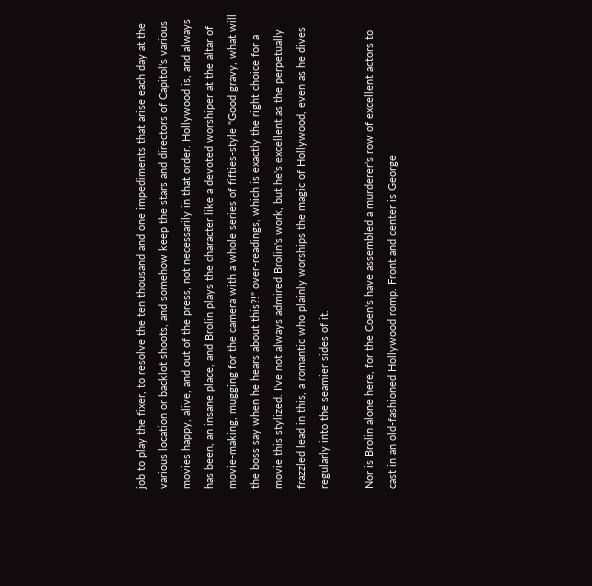job to play the fixer, to resolve the ten thousand and one impediments that arise each day at the various location or backlot shoots, and somehow keep the stars and directors of Capitol's various movies happy, alive, and out of the press, not necessarily in that order. Hollywood is, and always has been, an insane place, and Brolin plays the character like a devoted worshiper at the altar of movie-making, mugging for the camera with a whole series of fifties-style "Good gravy, what will the boss say when he hears about this?!" over-readings, which is exactly the right choice for a movie this stylized. I've not always admired Brolin's work, but he's excellent as the perpetually frazzled lead in this, a romantic who plainly worships the magic of Hollywood, even as he dives regularly into the seamier sides of it.

Nor is Brolin alone here, for the Coen's have assembled a murderer's row of excellent actors to cast in an old-fashioned Hollywood romp. Front and center is George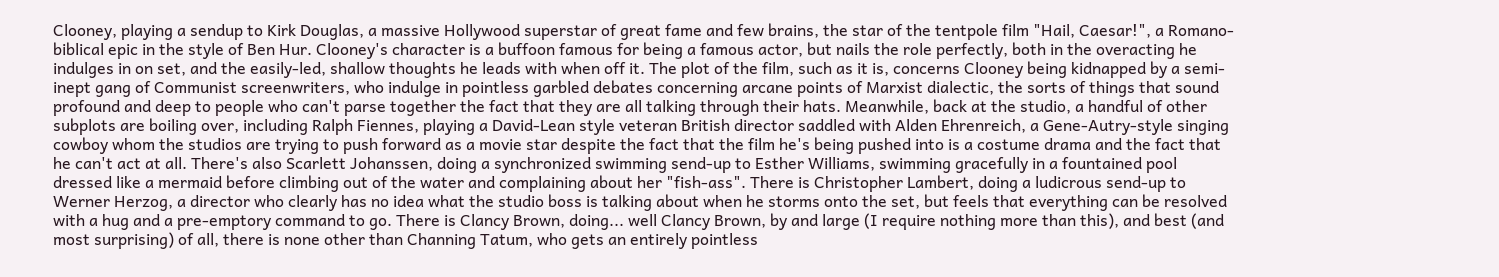Clooney, playing a sendup to Kirk Douglas, a massive Hollywood superstar of great fame and few brains, the star of the tentpole film "Hail, Caesar!", a Romano-biblical epic in the style of Ben Hur. Clooney's character is a buffoon famous for being a famous actor, but nails the role perfectly, both in the overacting he indulges in on set, and the easily-led, shallow thoughts he leads with when off it. The plot of the film, such as it is, concerns Clooney being kidnapped by a semi-inept gang of Communist screenwriters, who indulge in pointless garbled debates concerning arcane points of Marxist dialectic, the sorts of things that sound profound and deep to people who can't parse together the fact that they are all talking through their hats. Meanwhile, back at the studio, a handful of other subplots are boiling over, including Ralph Fiennes, playing a David-Lean style veteran British director saddled with Alden Ehrenreich, a Gene-Autry-style singing cowboy whom the studios are trying to push forward as a movie star despite the fact that the film he's being pushed into is a costume drama and the fact that he can't act at all. There's also Scarlett Johanssen, doing a synchronized swimming send-up to Esther Williams, swimming gracefully in a fountained pool dressed like a mermaid before climbing out of the water and complaining about her "fish-ass". There is Christopher Lambert, doing a ludicrous send-up to Werner Herzog, a director who clearly has no idea what the studio boss is talking about when he storms onto the set, but feels that everything can be resolved with a hug and a pre-emptory command to go. There is Clancy Brown, doing... well Clancy Brown, by and large (I require nothing more than this), and best (and most surprising) of all, there is none other than Channing Tatum, who gets an entirely pointless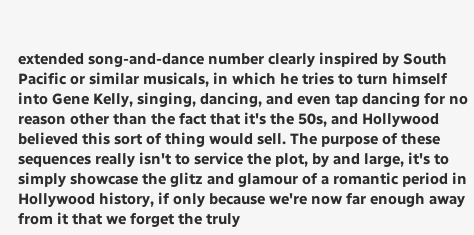extended song-and-dance number clearly inspired by South Pacific or similar musicals, in which he tries to turn himself into Gene Kelly, singing, dancing, and even tap dancing for no reason other than the fact that it's the 50s, and Hollywood believed this sort of thing would sell. The purpose of these sequences really isn't to service the plot, by and large, it's to simply showcase the glitz and glamour of a romantic period in Hollywood history, if only because we're now far enough away from it that we forget the truly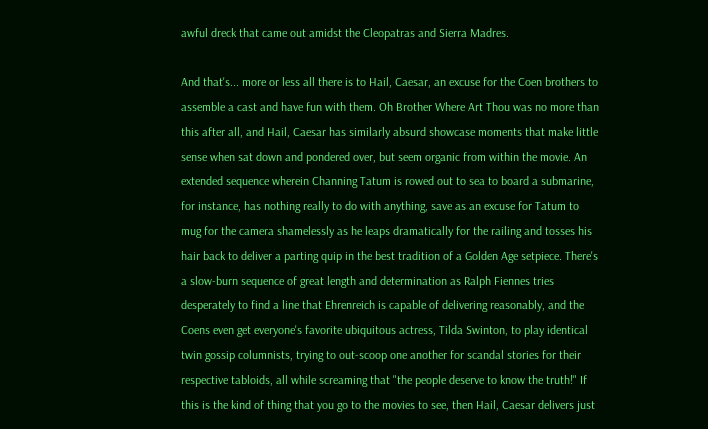awful dreck that came out amidst the Cleopatras and Sierra Madres.

And that's... more or less all there is to Hail, Caesar, an excuse for the Coen brothers to assemble a cast and have fun with them. Oh Brother Where Art Thou was no more than this after all, and Hail, Caesar has similarly absurd showcase moments that make little sense when sat down and pondered over, but seem organic from within the movie. An extended sequence wherein Channing Tatum is rowed out to sea to board a submarine, for instance, has nothing really to do with anything, save as an excuse for Tatum to mug for the camera shamelessly as he leaps dramatically for the railing and tosses his hair back to deliver a parting quip in the best tradition of a Golden Age setpiece. There's a slow-burn sequence of great length and determination as Ralph Fiennes tries desperately to find a line that Ehrenreich is capable of delivering reasonably, and the Coens even get everyone's favorite ubiquitous actress, Tilda Swinton, to play identical twin gossip columnists, trying to out-scoop one another for scandal stories for their respective tabloids, all while screaming that "the people deserve to know the truth!" If this is the kind of thing that you go to the movies to see, then Hail, Caesar delivers just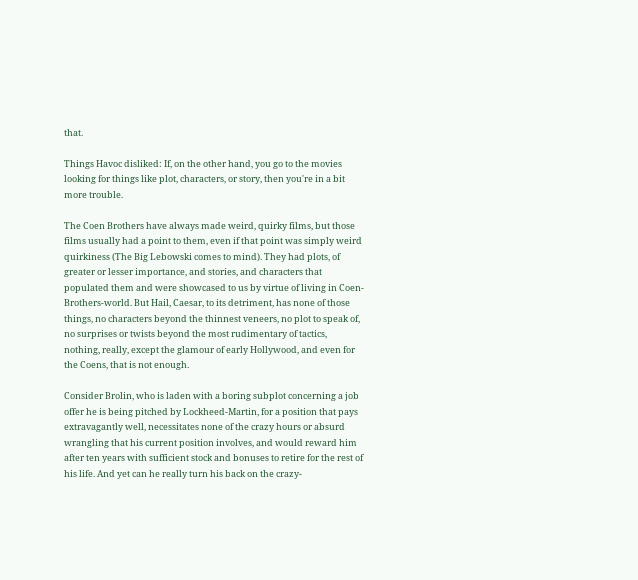that.

Things Havoc disliked: If, on the other hand, you go to the movies looking for things like plot, characters, or story, then you're in a bit more trouble.

The Coen Brothers have always made weird, quirky films, but those films usually had a point to them, even if that point was simply weird quirkiness (The Big Lebowski comes to mind). They had plots, of greater or lesser importance, and stories, and characters that populated them and were showcased to us by virtue of living in Coen-Brothers-world. But Hail, Caesar, to its detriment, has none of those things, no characters beyond the thinnest veneers, no plot to speak of, no surprises or twists beyond the most rudimentary of tactics, nothing, really, except the glamour of early Hollywood, and even for the Coens, that is not enough.

Consider Brolin, who is laden with a boring subplot concerning a job offer he is being pitched by Lockheed-Martin, for a position that pays extravagantly well, necessitates none of the crazy hours or absurd wrangling that his current position involves, and would reward him after ten years with sufficient stock and bonuses to retire for the rest of his life. And yet can he really turn his back on the crazy-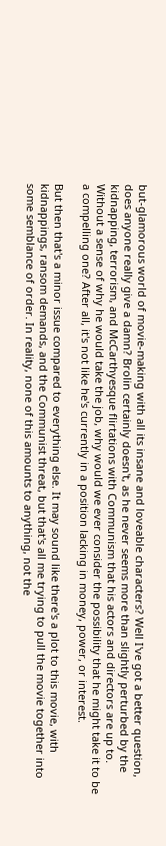but-glamorous world of movie-making with all its insane and loveable characters? Well I've got a better question, does anyone really give a damn? Brolin certainly doesn't, as he never seems more than slightly perturbed by the kidnapping, terrorism, and McCarthyesque flirtations with Communism that his actors and directors are up to. Without a sense of why he would take the job, why would we ever consider the possibility that he might take it to be a compelling one? After all, it's not like he's currently in a position lacking in money, power, or interest.

But then that's a minor issue compared to everything else. It may sound like there's a plot to this movie, with kidnappings, ransom demands, and the Communist threat, but that's all me trying to pull the movie together into some semblance of order. In reality, none of this amounts to anything, not the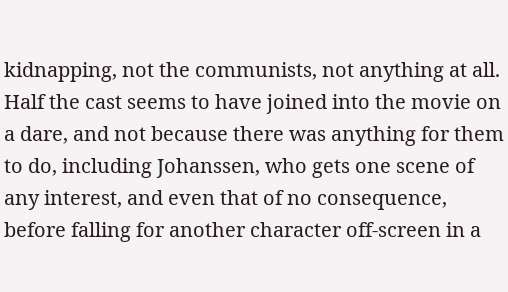kidnapping, not the communists, not anything at all. Half the cast seems to have joined into the movie on a dare, and not because there was anything for them to do, including Johanssen, who gets one scene of any interest, and even that of no consequence, before falling for another character off-screen in a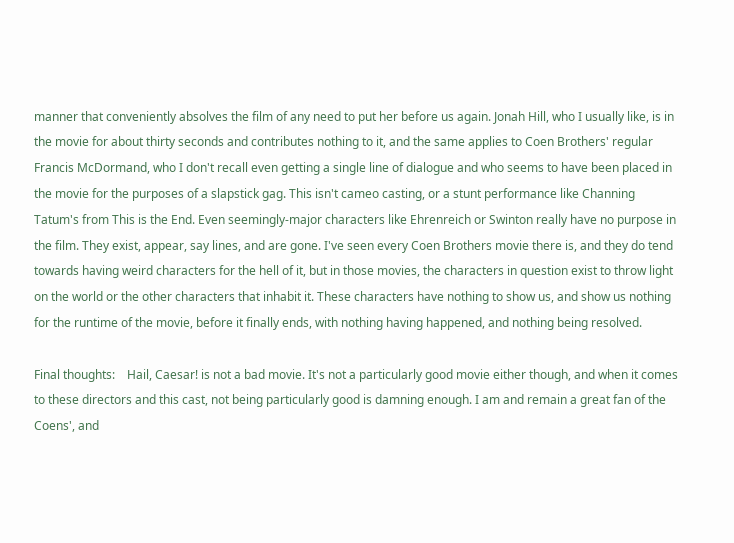manner that conveniently absolves the film of any need to put her before us again. Jonah Hill, who I usually like, is in the movie for about thirty seconds and contributes nothing to it, and the same applies to Coen Brothers' regular Francis McDormand, who I don't recall even getting a single line of dialogue and who seems to have been placed in the movie for the purposes of a slapstick gag. This isn't cameo casting, or a stunt performance like Channing Tatum's from This is the End. Even seemingly-major characters like Ehrenreich or Swinton really have no purpose in the film. They exist, appear, say lines, and are gone. I've seen every Coen Brothers movie there is, and they do tend towards having weird characters for the hell of it, but in those movies, the characters in question exist to throw light on the world or the other characters that inhabit it. These characters have nothing to show us, and show us nothing for the runtime of the movie, before it finally ends, with nothing having happened, and nothing being resolved.

Final thoughts:    Hail, Caesar! is not a bad movie. It's not a particularly good movie either though, and when it comes to these directors and this cast, not being particularly good is damning enough. I am and remain a great fan of the Coens', and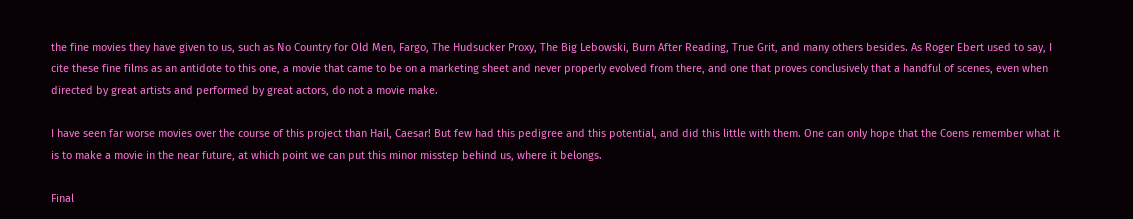the fine movies they have given to us, such as No Country for Old Men, Fargo, The Hudsucker Proxy, The Big Lebowski, Burn After Reading, True Grit, and many others besides. As Roger Ebert used to say, I cite these fine films as an antidote to this one, a movie that came to be on a marketing sheet and never properly evolved from there, and one that proves conclusively that a handful of scenes, even when directed by great artists and performed by great actors, do not a movie make.

I have seen far worse movies over the course of this project than Hail, Caesar! But few had this pedigree and this potential, and did this little with them. One can only hope that the Coens remember what it is to make a movie in the near future, at which point we can put this minor misstep behind us, where it belongs.

Final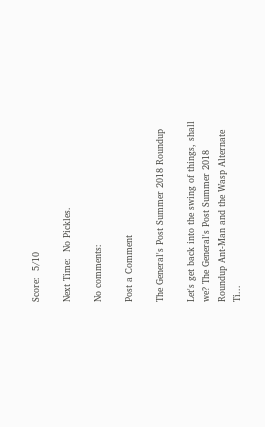Score:  5/10

Next Time:  No Pickles.

No comments:

Post a Comment

The General's Post Summer 2018 Roundup

Let's get back into the swing of things, shall we? The General's Post Summer 2018 Roundup Ant-Man and the Wasp Alternate Ti...